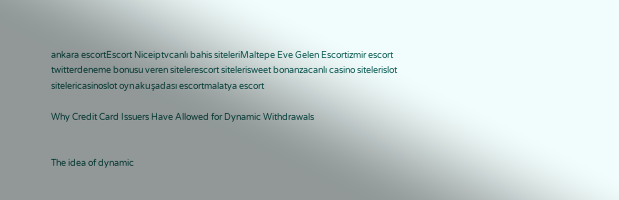ankara escortEscort Niceiptvcanlı bahis siteleriMaltepe Eve Gelen Escortizmir escort twitterdeneme bonusu veren sitelerescort sitelerisweet bonanzacanlı casino sitelerislot sitelericasinoslot oynakuşadası escortmalatya escort

Why Credit Card Issuers Have Allowed for Dynamic Withdrawals


The idea of dynamic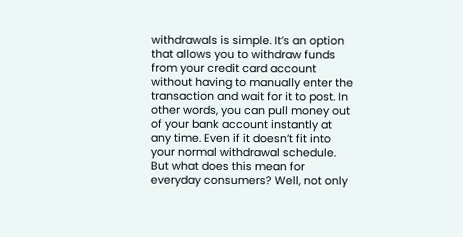withdrawals is simple. It’s an option that allows you to withdraw funds from your credit card account without having to manually enter the transaction and wait for it to post. In other words, you can pull money out of your bank account instantly at any time. Even if it doesn’t fit into your normal withdrawal schedule. But what does this mean for everyday consumers? Well, not only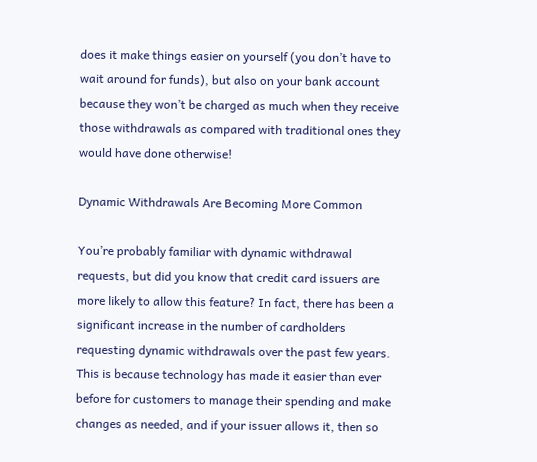does it make things easier on yourself (you don’t have to wait around for funds), but also on your bank account because they won’t be charged as much when they receive those withdrawals as compared with traditional ones they would have done otherwise!

Dynamic Withdrawals Are Becoming More Common

You’re probably familiar with dynamic withdrawal requests, but did you know that credit card issuers are more likely to allow this feature? In fact, there has been a significant increase in the number of cardholders requesting dynamic withdrawals over the past few years. This is because technology has made it easier than ever before for customers to manage their spending and make changes as needed, and if your issuer allows it, then so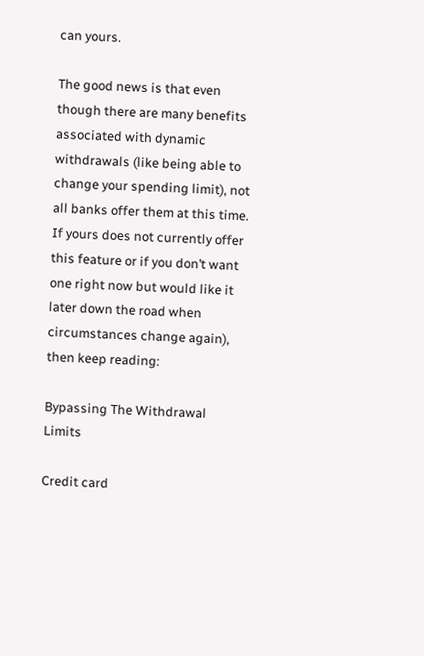can yours.

The good news is that even though there are many benefits associated with dynamic withdrawals (like being able to change your spending limit), not all banks offer them at this time. If yours does not currently offer this feature or if you don’t want one right now but would like it later down the road when circumstances change again), then keep reading:

Bypassing The Withdrawal Limits

Credit card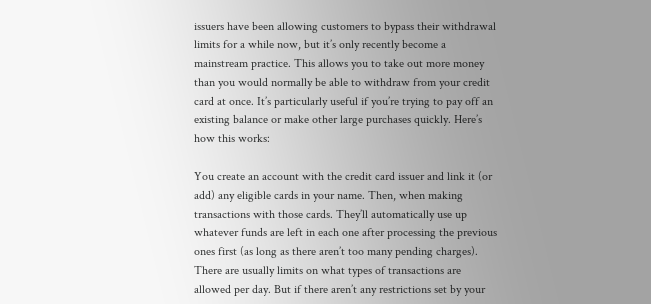issuers have been allowing customers to bypass their withdrawal limits for a while now, but it’s only recently become a mainstream practice. This allows you to take out more money than you would normally be able to withdraw from your credit card at once. It’s particularly useful if you’re trying to pay off an existing balance or make other large purchases quickly. Here’s how this works:

You create an account with the credit card issuer and link it (or add) any eligible cards in your name. Then, when making transactions with those cards. They’ll automatically use up whatever funds are left in each one after processing the previous ones first (as long as there aren’t too many pending charges). There are usually limits on what types of transactions are allowed per day. But if there aren’t any restrictions set by your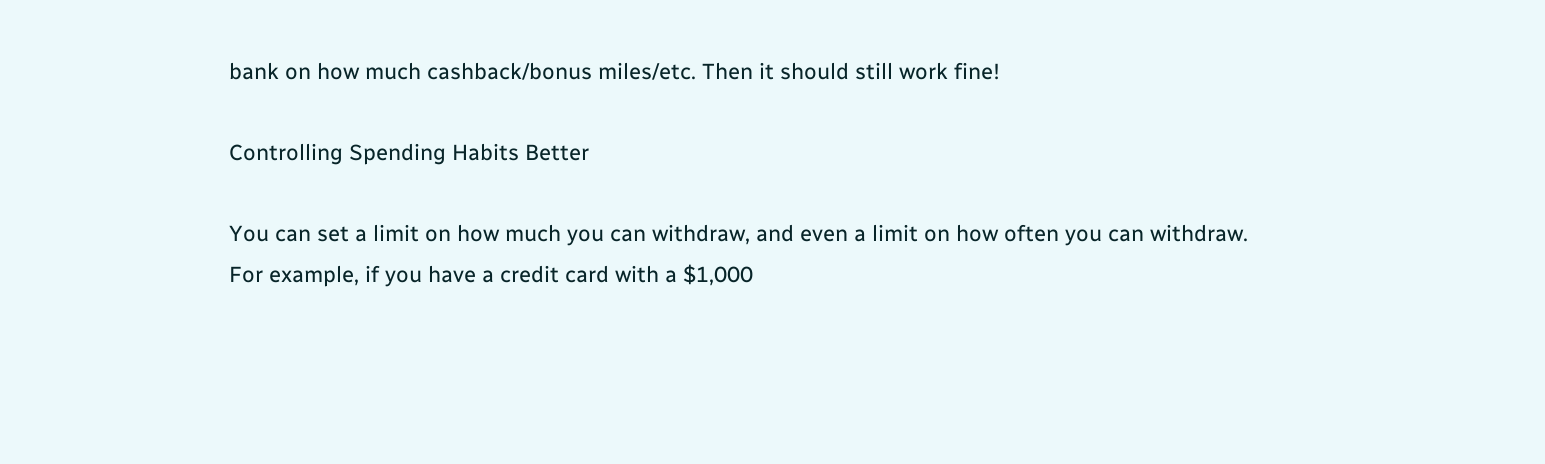bank on how much cashback/bonus miles/etc. Then it should still work fine!

Controlling Spending Habits Better

You can set a limit on how much you can withdraw, and even a limit on how often you can withdraw. For example, if you have a credit card with a $1,000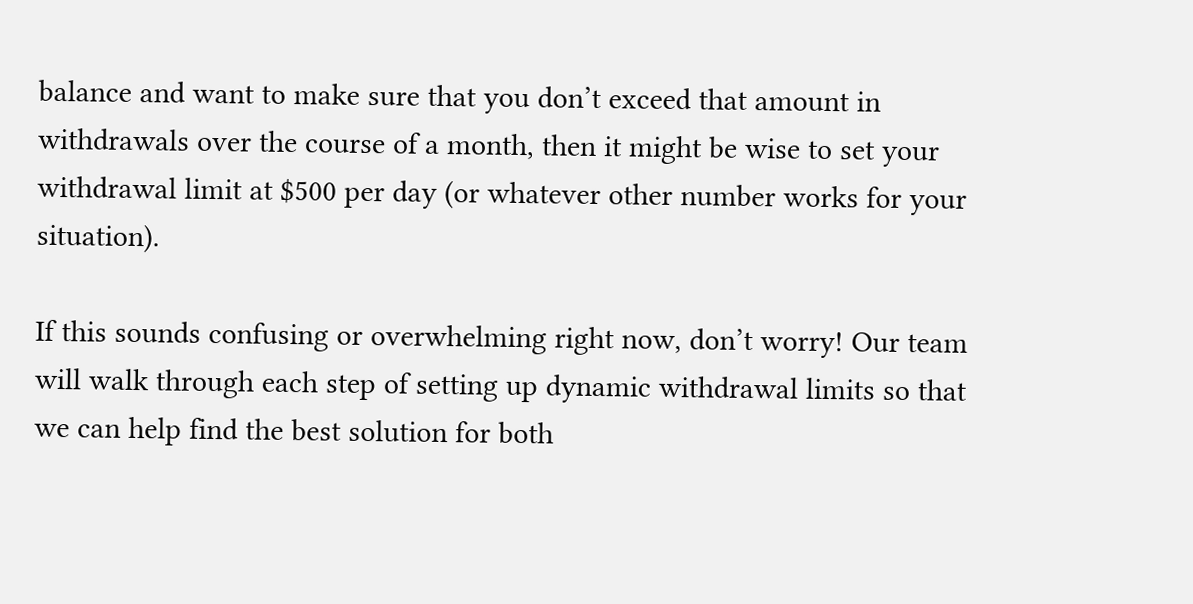balance and want to make sure that you don’t exceed that amount in withdrawals over the course of a month, then it might be wise to set your withdrawal limit at $500 per day (or whatever other number works for your situation).

If this sounds confusing or overwhelming right now, don’t worry! Our team will walk through each step of setting up dynamic withdrawal limits so that we can help find the best solution for both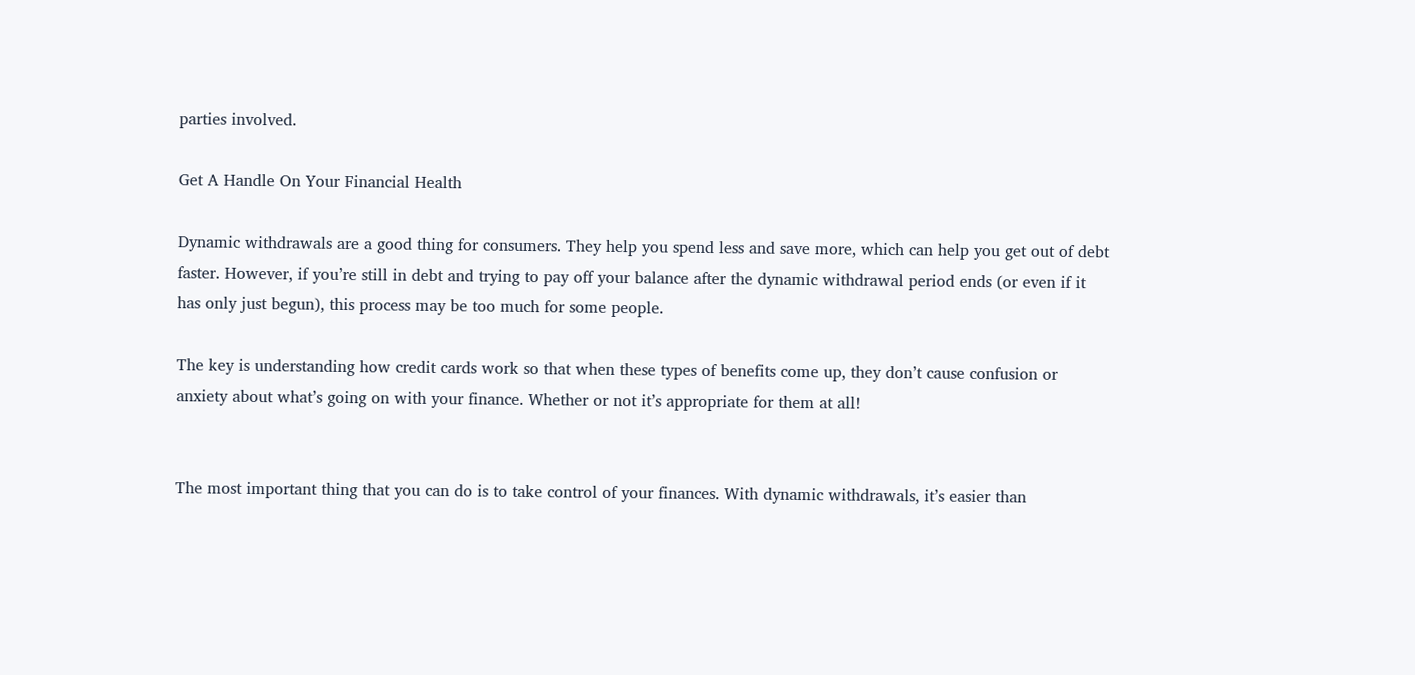parties involved.

Get A Handle On Your Financial Health

Dynamic withdrawals are a good thing for consumers. They help you spend less and save more, which can help you get out of debt faster. However, if you’re still in debt and trying to pay off your balance after the dynamic withdrawal period ends (or even if it has only just begun), this process may be too much for some people.

The key is understanding how credit cards work so that when these types of benefits come up, they don’t cause confusion or anxiety about what’s going on with your finance. Whether or not it’s appropriate for them at all!


The most important thing that you can do is to take control of your finances. With dynamic withdrawals, it’s easier than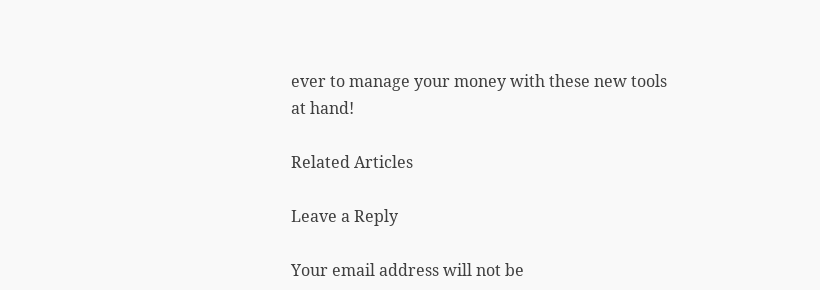ever to manage your money with these new tools at hand!

Related Articles

Leave a Reply

Your email address will not be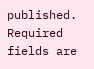published. Required fields are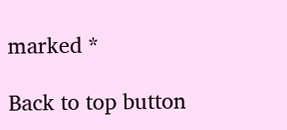marked *

Back to top button